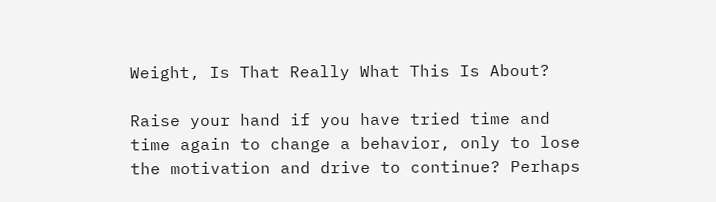Weight, Is That Really What This Is About?

Raise your hand if you have tried time and time again to change a behavior, only to lose the motivation and drive to continue? Perhaps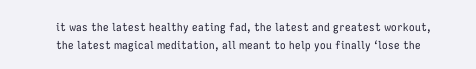it was the latest healthy eating fad, the latest and greatest workout, the latest magical meditation, all meant to help you finally ‘lose the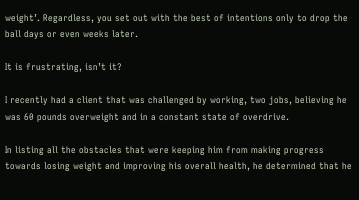weight’. Regardless, you set out with the best of intentions only to drop the ball days or even weeks later.

It is frustrating, isn’t it?

I recently had a client that was challenged by working, two jobs, believing he was 60 pounds overweight and in a constant state of overdrive.

In listing all the obstacles that were keeping him from making progress towards losing weight and improving his overall health, he determined that he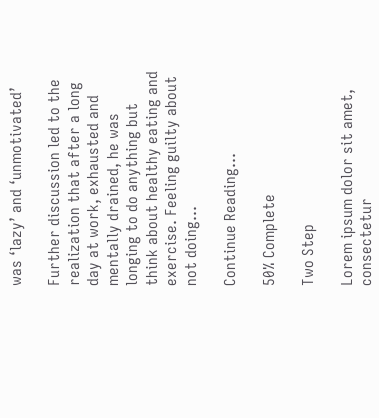was ‘lazy’ and ‘unmotivated’

Further discussion led to the realization that after a long day at work, exhausted and mentally drained, he was longing to do anything but think about healthy eating and exercise. Feeling guilty about not doing...

Continue Reading...

50% Complete

Two Step

Lorem ipsum dolor sit amet, consectetur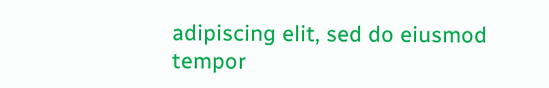adipiscing elit, sed do eiusmod tempor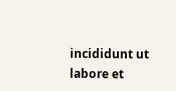incididunt ut labore et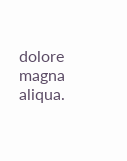dolore magna aliqua.